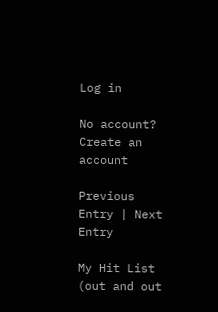Log in

No account? Create an account

Previous Entry | Next Entry

My Hit List (out and out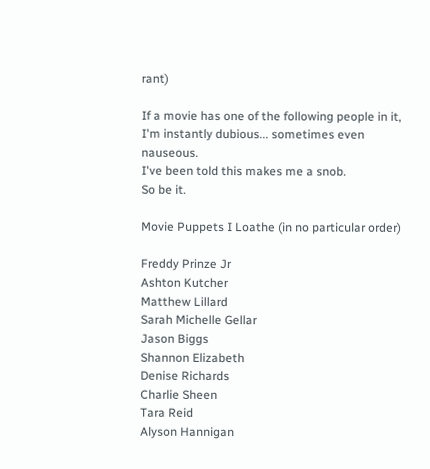rant)

If a movie has one of the following people in it, I'm instantly dubious... sometimes even nauseous.
I've been told this makes me a snob.
So be it.

Movie Puppets I Loathe (in no particular order)

Freddy Prinze Jr
Ashton Kutcher
Matthew Lillard
Sarah Michelle Gellar
Jason Biggs
Shannon Elizabeth
Denise Richards
Charlie Sheen
Tara Reid
Alyson Hannigan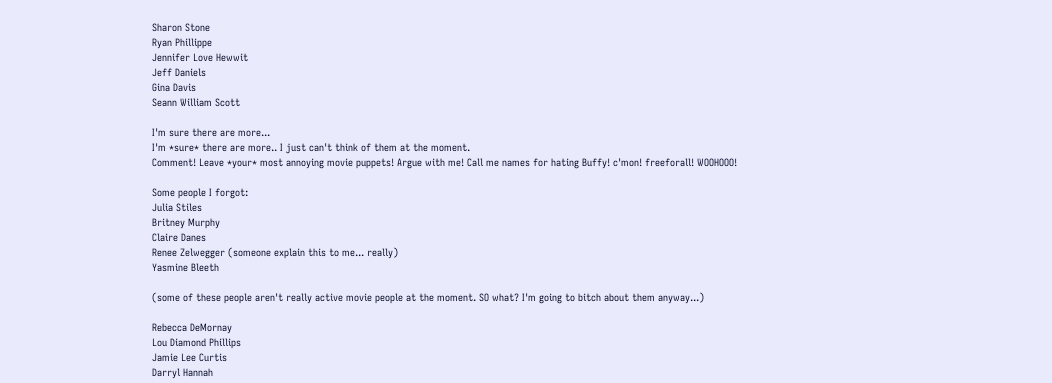Sharon Stone
Ryan Phillippe
Jennifer Love Hewwit
Jeff Daniels
Gina Davis
Seann William Scott

I'm sure there are more...
I'm *sure* there are more.. I just can't think of them at the moment.
Comment! Leave *your* most annoying movie puppets! Argue with me! Call me names for hating Buffy! c'mon! freeforall! WOOHOOO!

Some people I forgot:
Julia Stiles
Britney Murphy
Claire Danes
Renee Zelwegger (someone explain this to me... really)
Yasmine Bleeth

(some of these people aren't really active movie people at the moment. SO what? I'm going to bitch about them anyway...)

Rebecca DeMornay
Lou Diamond Phillips
Jamie Lee Curtis
Darryl Hannah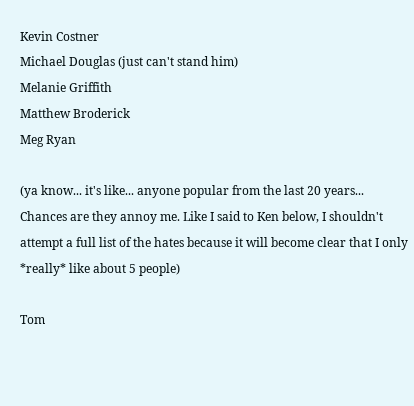Kevin Costner
Michael Douglas (just can't stand him)
Melanie Griffith
Matthew Broderick
Meg Ryan

(ya know... it's like... anyone popular from the last 20 years... Chances are they annoy me. Like I said to Ken below, I shouldn't attempt a full list of the hates because it will become clear that I only *really* like about 5 people)

Tom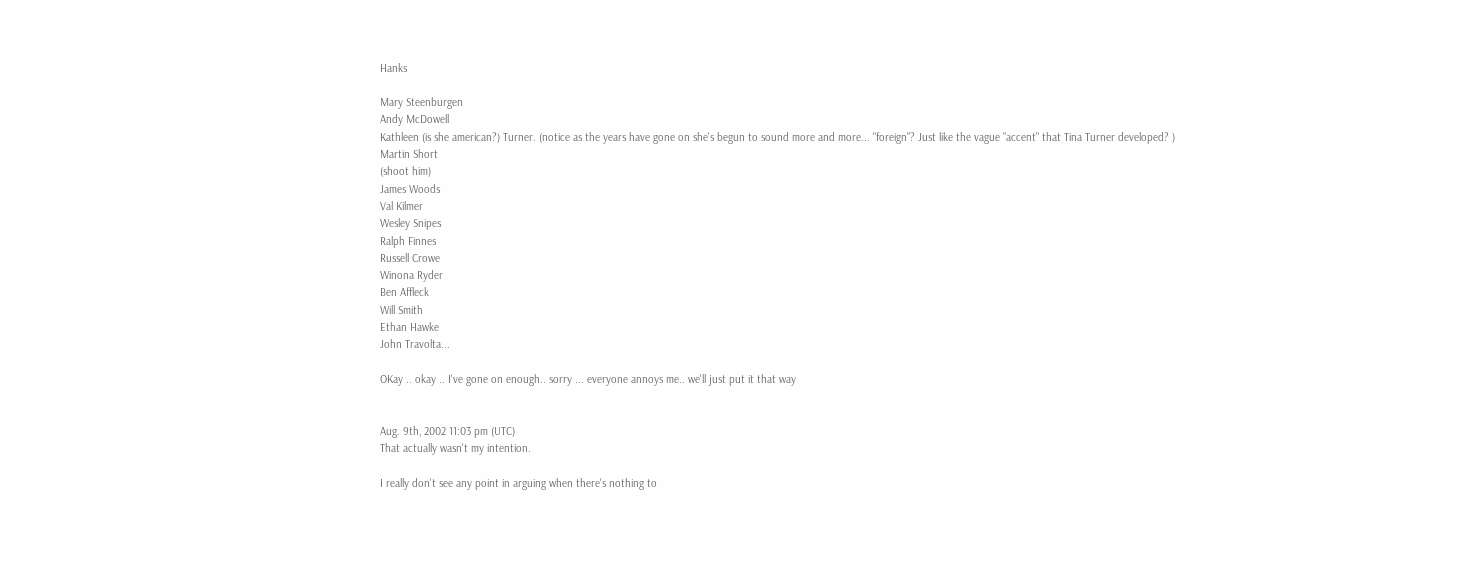Hanks

Mary Steenburgen
Andy McDowell
Kathleen (is she american?) Turner. (notice as the years have gone on she's begun to sound more and more... "foreign"? Just like the vague "accent" that Tina Turner developed? )
Martin Short
(shoot him)
James Woods
Val Kilmer
Wesley Snipes
Ralph Finnes
Russell Crowe
Winona Ryder
Ben Affleck
Will Smith
Ethan Hawke
John Travolta...

OKay .. okay .. I've gone on enough.. sorry ... everyone annoys me.. we'll just put it that way


Aug. 9th, 2002 11:03 pm (UTC)
That actually wasn't my intention.

I really don't see any point in arguing when there's nothing to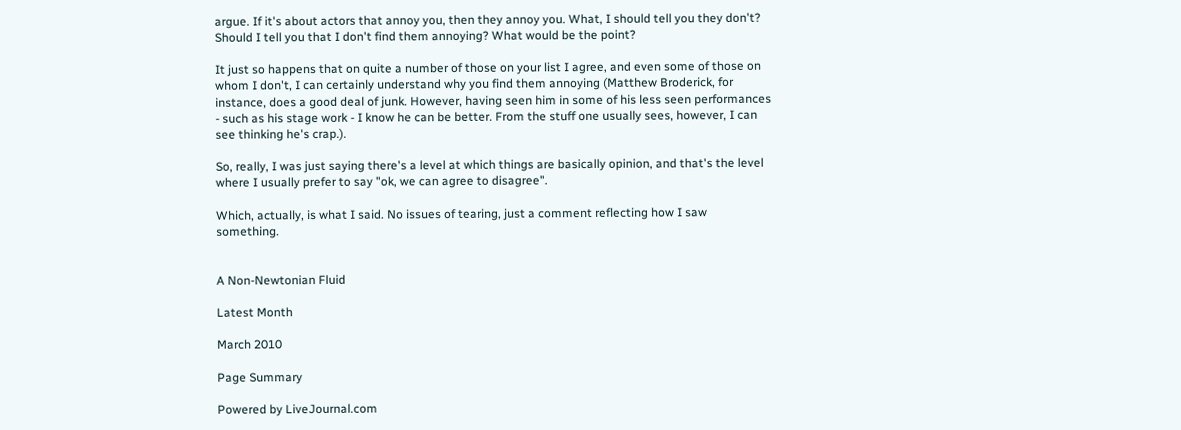argue. If it's about actors that annoy you, then they annoy you. What, I should tell you they don't? Should I tell you that I don't find them annoying? What would be the point?

It just so happens that on quite a number of those on your list I agree, and even some of those on whom I don't, I can certainly understand why you find them annoying (Matthew Broderick, for instance, does a good deal of junk. However, having seen him in some of his less seen performances - such as his stage work - I know he can be better. From the stuff one usually sees, however, I can see thinking he's crap.).

So, really, I was just saying there's a level at which things are basically opinion, and that's the level where I usually prefer to say "ok, we can agree to disagree".

Which, actually, is what I said. No issues of tearing, just a comment reflecting how I saw something.


A Non-Newtonian Fluid

Latest Month

March 2010

Page Summary

Powered by LiveJournal.com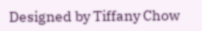Designed by Tiffany Chow